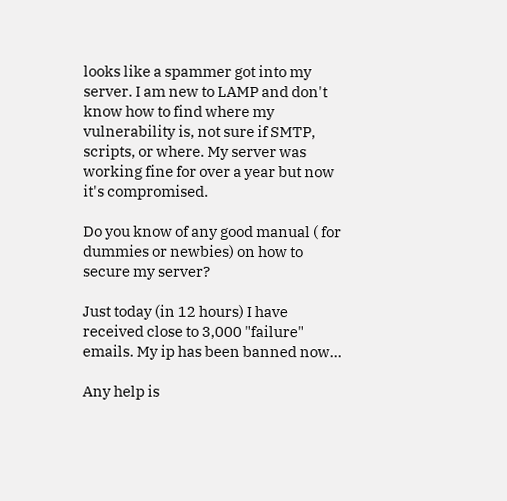looks like a spammer got into my server. I am new to LAMP and don't know how to find where my vulnerability is, not sure if SMTP, scripts, or where. My server was working fine for over a year but now it's compromised.

Do you know of any good manual ( for dummies or newbies) on how to secure my server?

Just today (in 12 hours) I have received close to 3,000 "failure" emails. My ip has been banned now...

Any help is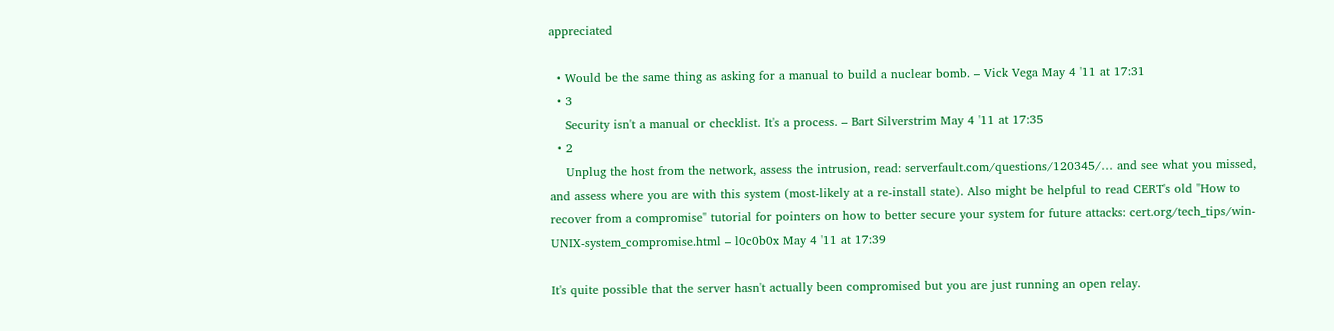appreciated

  • Would be the same thing as asking for a manual to build a nuclear bomb. – Vick Vega May 4 '11 at 17:31
  • 3
    Security isn't a manual or checklist. It's a process. – Bart Silverstrim May 4 '11 at 17:35
  • 2
    Unplug the host from the network, assess the intrusion, read: serverfault.com/questions/120345/… and see what you missed, and assess where you are with this system (most-likely at a re-install state). Also might be helpful to read CERT's old "How to recover from a compromise" tutorial for pointers on how to better secure your system for future attacks: cert.org/tech_tips/win-UNIX-system_compromise.html – l0c0b0x May 4 '11 at 17:39

It's quite possible that the server hasn't actually been compromised but you are just running an open relay.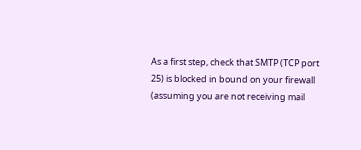As a first step, check that SMTP (TCP port 25) is blocked in bound on your firewall (assuming you are not receiving mail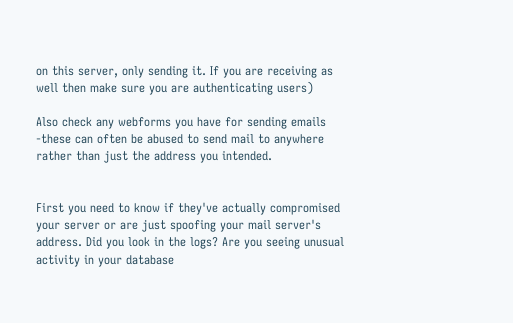on this server, only sending it. If you are receiving as well then make sure you are authenticating users)

Also check any webforms you have for sending emails -these can often be abused to send mail to anywhere rather than just the address you intended.


First you need to know if they've actually compromised your server or are just spoofing your mail server's address. Did you look in the logs? Are you seeing unusual activity in your database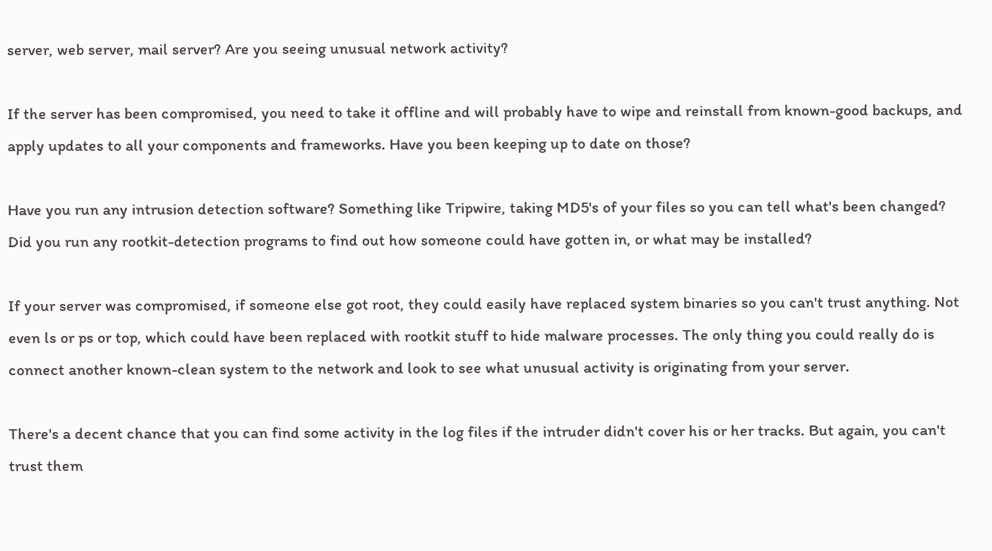server, web server, mail server? Are you seeing unusual network activity?

If the server has been compromised, you need to take it offline and will probably have to wipe and reinstall from known-good backups, and apply updates to all your components and frameworks. Have you been keeping up to date on those?

Have you run any intrusion detection software? Something like Tripwire, taking MD5's of your files so you can tell what's been changed? Did you run any rootkit-detection programs to find out how someone could have gotten in, or what may be installed?

If your server was compromised, if someone else got root, they could easily have replaced system binaries so you can't trust anything. Not even ls or ps or top, which could have been replaced with rootkit stuff to hide malware processes. The only thing you could really do is connect another known-clean system to the network and look to see what unusual activity is originating from your server.

There's a decent chance that you can find some activity in the log files if the intruder didn't cover his or her tracks. But again, you can't trust them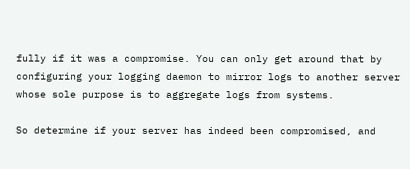fully if it was a compromise. You can only get around that by configuring your logging daemon to mirror logs to another server whose sole purpose is to aggregate logs from systems.

So determine if your server has indeed been compromised, and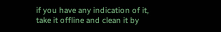if you have any indication of it, take it offline and clean it by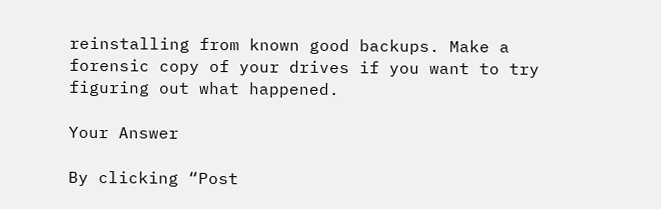reinstalling from known good backups. Make a forensic copy of your drives if you want to try figuring out what happened.

Your Answer

By clicking “Post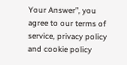Your Answer”, you agree to our terms of service, privacy policy and cookie policy